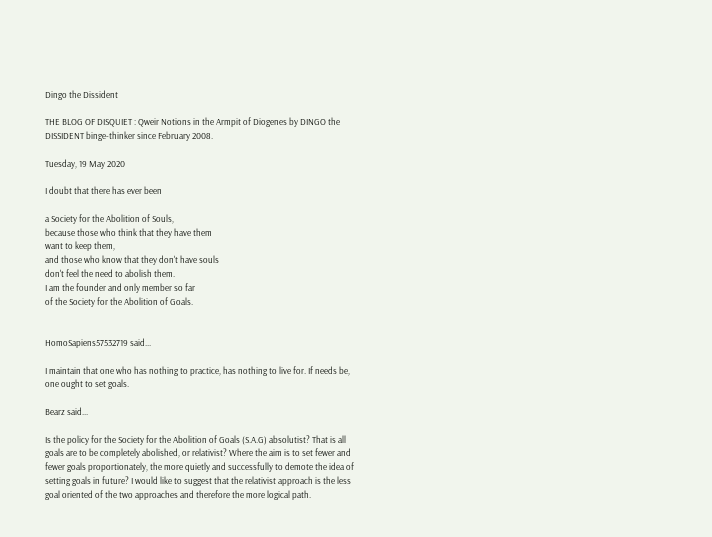Dingo the Dissident

THE BLOG OF DISQUIET : Qweir Notions in the Armpit of Diogenes by DINGO the DISSIDENT binge-thinker since February 2008.

Tuesday, 19 May 2020

I doubt that there has ever been

a Society for the Abolition of Souls,
because those who think that they have them
want to keep them,
and those who know that they don't have souls
don't feel the need to abolish them.
I am the founder and only member so far
of the Society for the Abolition of Goals.


HomoSapiens57532719 said...

I maintain that one who has nothing to practice, has nothing to live for. If needs be, one ought to set goals.

Bearz said...

Is the policy for the Society for the Abolition of Goals (S.A.G) absolutist? That is all goals are to be completely abolished, or relativist? Where the aim is to set fewer and fewer goals proportionately, the more quietly and successfully to demote the idea of setting goals in future? I would like to suggest that the relativist approach is the less goal oriented of the two approaches and therefore the more logical path.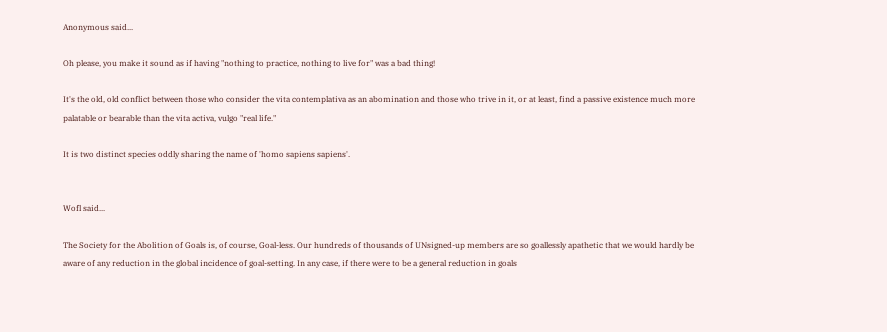Anonymous said...

Oh please, you make it sound as if having "nothing to practice, nothing to live for" was a bad thing!

It's the old, old conflict between those who consider the vita contemplativa as an abomination and those who trive in it, or at least, find a passive existence much more palatable or bearable than the vita activa, vulgo "real life."

It is two distinct species oddly sharing the name of 'homo sapiens sapiens'.


Wofl said...

The Society for the Abolition of Goals is, of course, Goal-less. Our hundreds of thousands of UNsigned-up members are so goallessly apathetic that we would hardly be aware of any reduction in the global incidence of goal-setting. In any case, if there were to be a general reduction in goals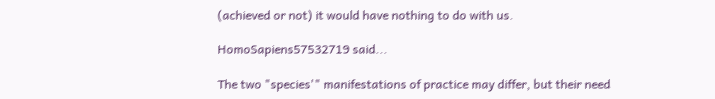(achieved or not) it would have nothing to do with us.

HomoSapiens57532719 said...

The two "species'" manifestations of practice may differ, but their need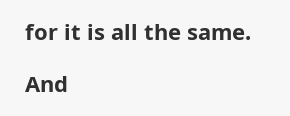for it is all the same.

And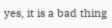yes, it is a bad thing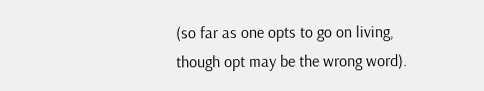(so far as one opts to go on living, though opt may be the wrong word).